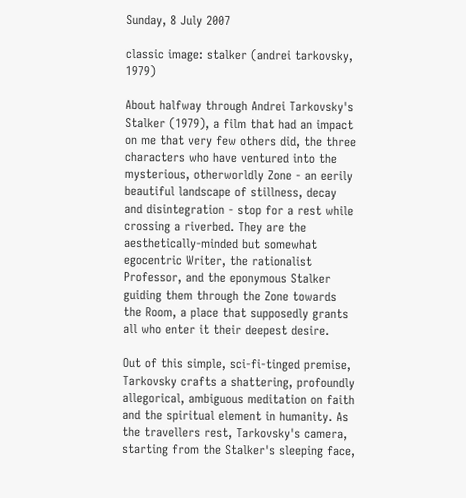Sunday, 8 July 2007

classic image: stalker (andrei tarkovsky, 1979)

About halfway through Andrei Tarkovsky's Stalker (1979), a film that had an impact on me that very few others did, the three characters who have ventured into the mysterious, otherworldly Zone - an eerily beautiful landscape of stillness, decay and disintegration - stop for a rest while crossing a riverbed. They are the aesthetically-minded but somewhat egocentric Writer, the rationalist Professor, and the eponymous Stalker guiding them through the Zone towards the Room, a place that supposedly grants all who enter it their deepest desire.

Out of this simple, sci-fi-tinged premise, Tarkovsky crafts a shattering, profoundly allegorical, ambiguous meditation on faith and the spiritual element in humanity. As the travellers rest, Tarkovsky's camera, starting from the Stalker's sleeping face,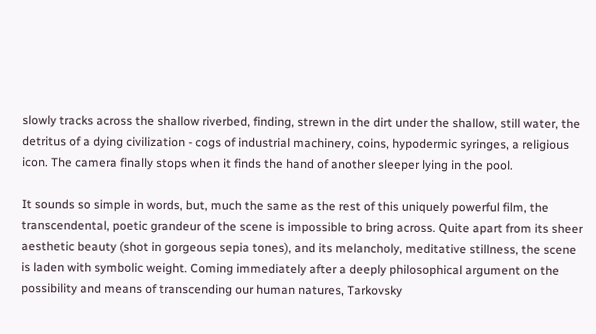slowly tracks across the shallow riverbed, finding, strewn in the dirt under the shallow, still water, the detritus of a dying civilization - cogs of industrial machinery, coins, hypodermic syringes, a religious icon. The camera finally stops when it finds the hand of another sleeper lying in the pool.

It sounds so simple in words, but, much the same as the rest of this uniquely powerful film, the transcendental, poetic grandeur of the scene is impossible to bring across. Quite apart from its sheer aesthetic beauty (shot in gorgeous sepia tones), and its melancholy, meditative stillness, the scene is laden with symbolic weight. Coming immediately after a deeply philosophical argument on the possibility and means of transcending our human natures, Tarkovsky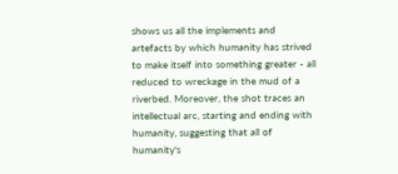shows us all the implements and artefacts by which humanity has strived to make itself into something greater - all reduced to wreckage in the mud of a riverbed. Moreover, the shot traces an intellectual arc, starting and ending with humanity, suggesting that all of humanity's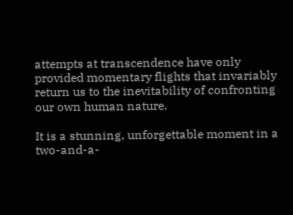attempts at transcendence have only provided momentary flights that invariably return us to the inevitability of confronting our own human nature.

It is a stunning, unforgettable moment in a two-and-a-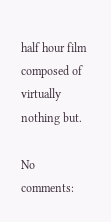half hour film composed of virtually nothing but.

No comments: